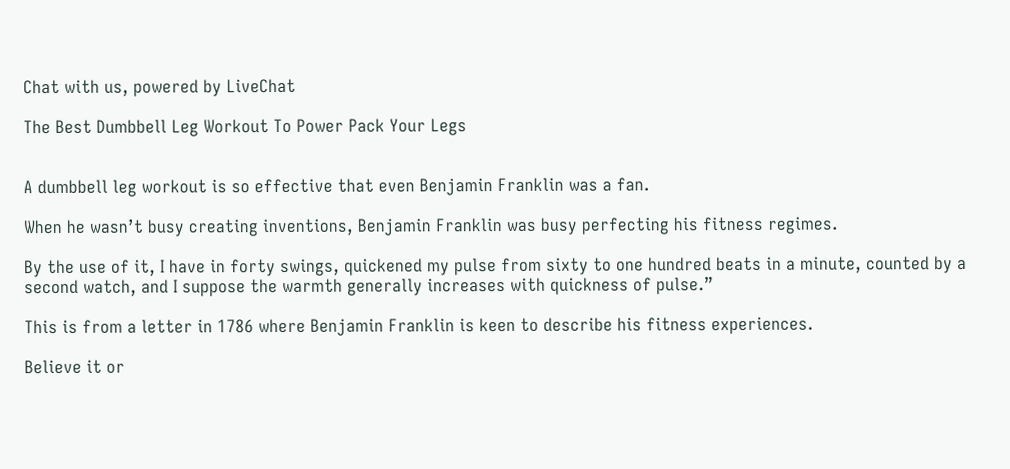Chat with us, powered by LiveChat

The Best Dumbbell Leg Workout To Power Pack Your Legs


A dumbbell leg workout is so effective that even Benjamin Franklin was a fan.

When he wasn’t busy creating inventions, Benjamin Franklin was busy perfecting his fitness regimes.

By the use of it, I have in forty swings, quickened my pulse from sixty to one hundred beats in a minute, counted by a second watch, and I suppose the warmth generally increases with quickness of pulse.”

This is from a letter in 1786 where Benjamin Franklin is keen to describe his fitness experiences.

Believe it or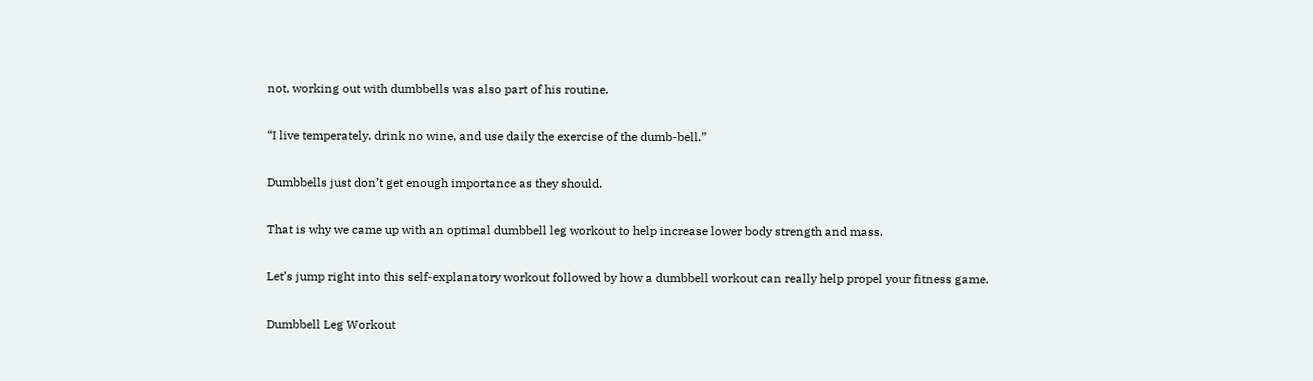not, working out with dumbbells was also part of his routine.

“I live temperately, drink no wine, and use daily the exercise of the dumb-bell.”

Dumbbells just don’t get enough importance as they should.

That is why we came up with an optimal dumbbell leg workout to help increase lower body strength and mass.

Let’s jump right into this self-explanatory workout followed by how a dumbbell workout can really help propel your fitness game.

Dumbbell Leg Workout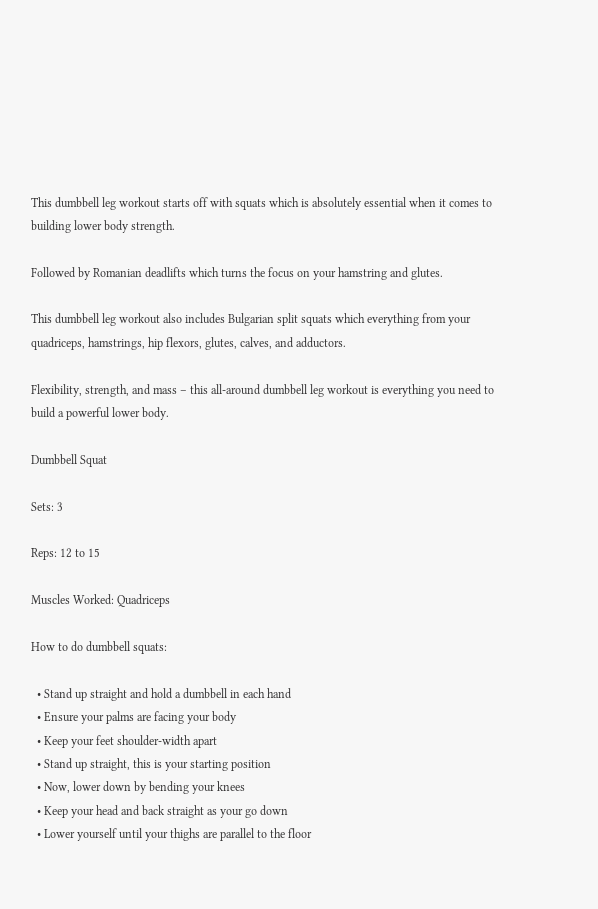This dumbbell leg workout starts off with squats which is absolutely essential when it comes to building lower body strength.

Followed by Romanian deadlifts which turns the focus on your hamstring and glutes.

This dumbbell leg workout also includes Bulgarian split squats which everything from your quadriceps, hamstrings, hip flexors, glutes, calves, and adductors.

Flexibility, strength, and mass – this all-around dumbbell leg workout is everything you need to build a powerful lower body.

Dumbbell Squat

Sets: 3

Reps: 12 to 15

Muscles Worked: Quadriceps

How to do dumbbell squats:

  • Stand up straight and hold a dumbbell in each hand
  • Ensure your palms are facing your body
  • Keep your feet shoulder-width apart
  • Stand up straight, this is your starting position
  • Now, lower down by bending your knees
  • Keep your head and back straight as your go down
  • Lower yourself until your thighs are parallel to the floor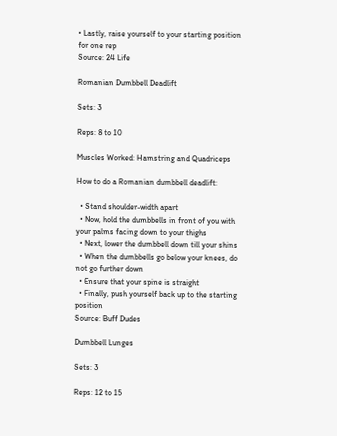• Lastly, raise yourself to your starting position for one rep
Source: 24 Life

Romanian Dumbbell Deadlift

Sets: 3

Reps: 8 to 10

Muscles Worked: Hamstring and Quadriceps

How to do a Romanian dumbbell deadlift:

  • Stand shoulder-width apart
  • Now, hold the dumbbells in front of you with your palms facing down to your thighs
  • Next, lower the dumbbell down till your shins
  • When the dumbbells go below your knees, do not go further down
  • Ensure that your spine is straight
  • Finally, push yourself back up to the starting position
Source: Buff Dudes

Dumbbell Lunges

Sets: 3

Reps: 12 to 15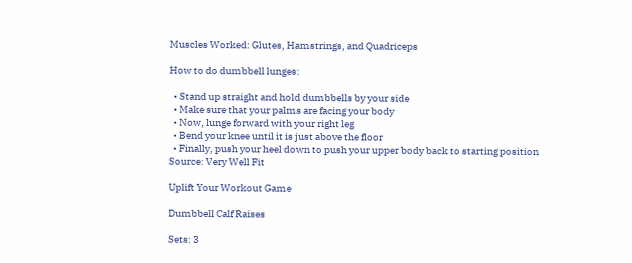Muscles Worked: Glutes, Hamstrings, and Quadriceps

How to do dumbbell lunges:

  • Stand up straight and hold dumbbells by your side
  • Make sure that your palms are facing your body
  • Now, lunge forward with your right leg
  • Bend your knee until it is just above the floor
  • Finally, push your heel down to push your upper body back to starting position
Source: Very Well Fit

Uplift Your Workout Game

Dumbbell Calf Raises

Sets: 3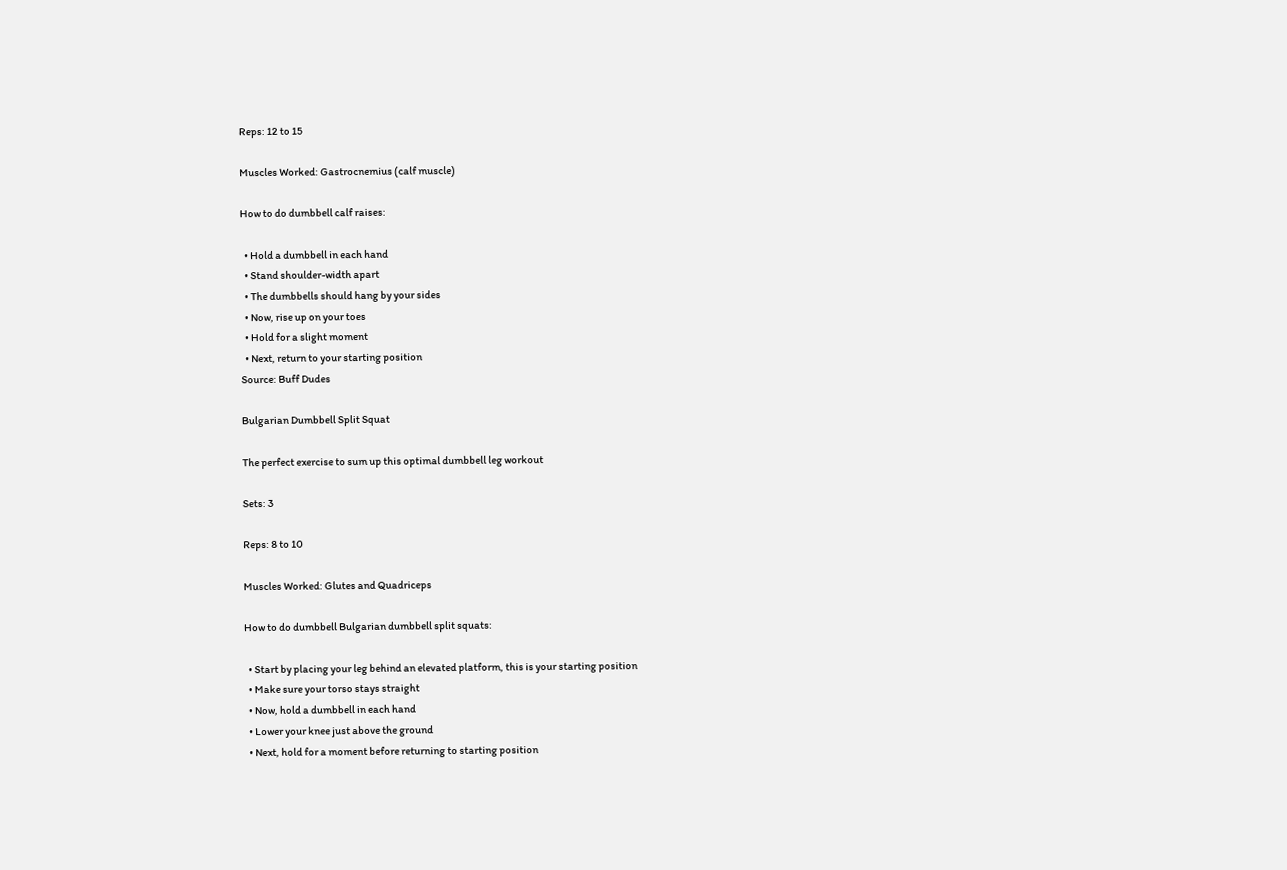Reps: 12 to 15

Muscles Worked: Gastrocnemius (calf muscle)

How to do dumbbell calf raises:

  • Hold a dumbbell in each hand
  • Stand shoulder-width apart
  • The dumbbells should hang by your sides
  • Now, rise up on your toes
  • Hold for a slight moment
  • Next, return to your starting position
Source: Buff Dudes

Bulgarian Dumbbell Split Squat

The perfect exercise to sum up this optimal dumbbell leg workout

Sets: 3

Reps: 8 to 10

Muscles Worked: Glutes and Quadriceps

How to do dumbbell Bulgarian dumbbell split squats:

  • Start by placing your leg behind an elevated platform, this is your starting position
  • Make sure your torso stays straight
  • Now, hold a dumbbell in each hand
  • Lower your knee just above the ground
  • Next, hold for a moment before returning to starting position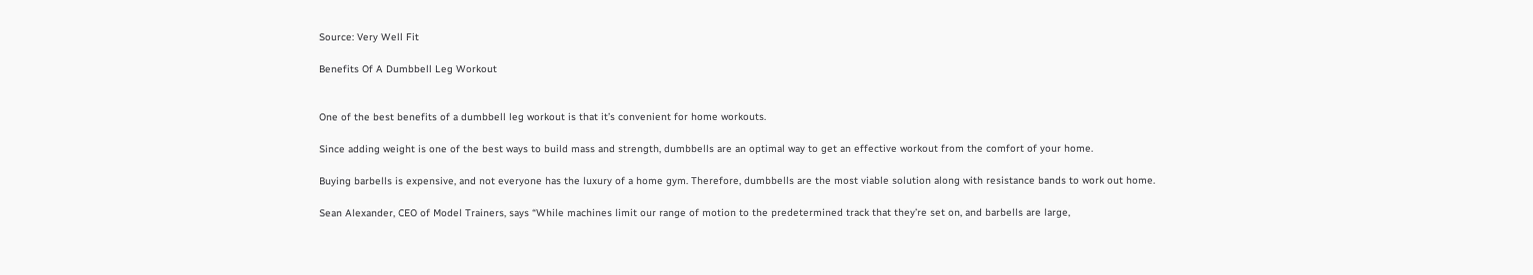Source: Very Well Fit

Benefits Of A Dumbbell Leg Workout


One of the best benefits of a dumbbell leg workout is that it’s convenient for home workouts.

Since adding weight is one of the best ways to build mass and strength, dumbbells are an optimal way to get an effective workout from the comfort of your home.

Buying barbells is expensive, and not everyone has the luxury of a home gym. Therefore, dumbbells are the most viable solution along with resistance bands to work out home.

Sean Alexander, CEO of Model Trainers, says “While machines limit our range of motion to the predetermined track that they’re set on, and barbells are large,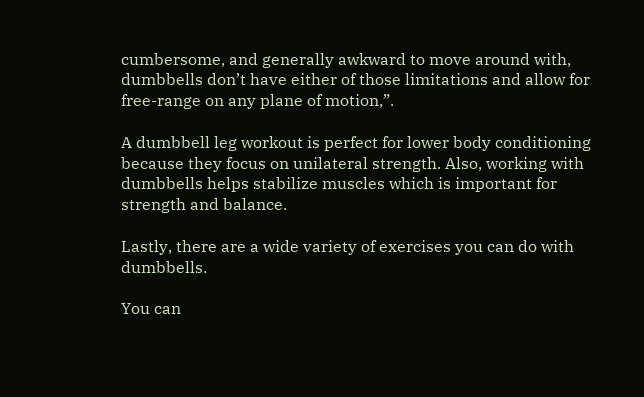cumbersome, and generally awkward to move around with, dumbbells don’t have either of those limitations and allow for free-range on any plane of motion,”.

A dumbbell leg workout is perfect for lower body conditioning because they focus on unilateral strength. Also, working with dumbbells helps stabilize muscles which is important for strength and balance.

Lastly, there are a wide variety of exercises you can do with dumbbells.

You can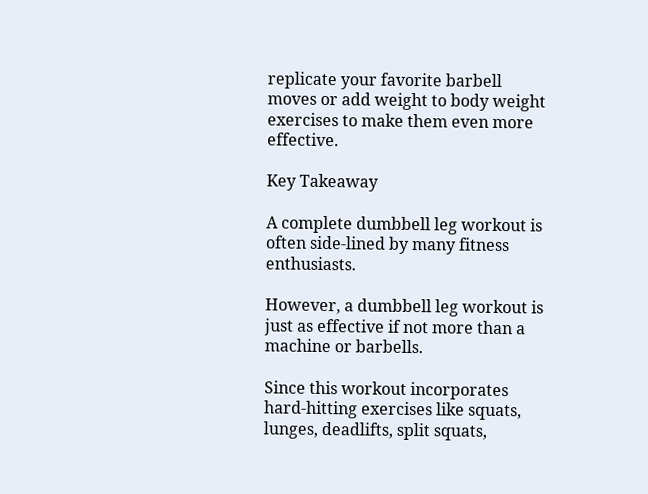replicate your favorite barbell moves or add weight to body weight exercises to make them even more effective.

Key Takeaway

A complete dumbbell leg workout is often side-lined by many fitness enthusiasts.

However, a dumbbell leg workout is just as effective if not more than a machine or barbells.

Since this workout incorporates hard-hitting exercises like squats, lunges, deadlifts, split squats,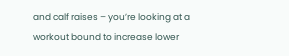and calf raises – you’re looking at a workout bound to increase lower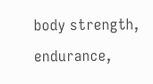body strength, endurance,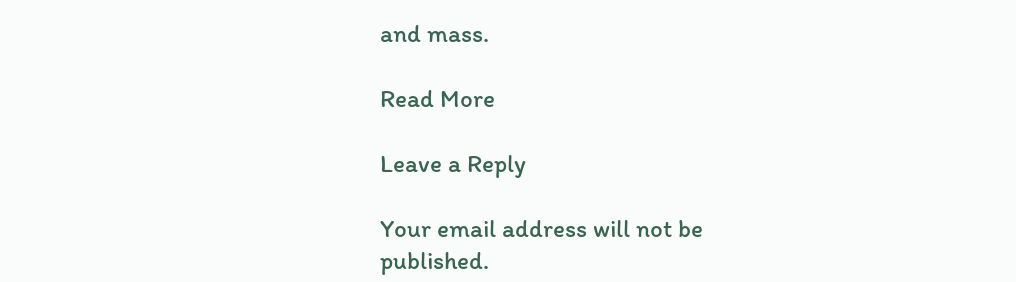and mass.

Read More

Leave a Reply

Your email address will not be published.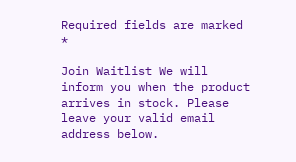Required fields are marked *

Join Waitlist We will inform you when the product arrives in stock. Please leave your valid email address below.